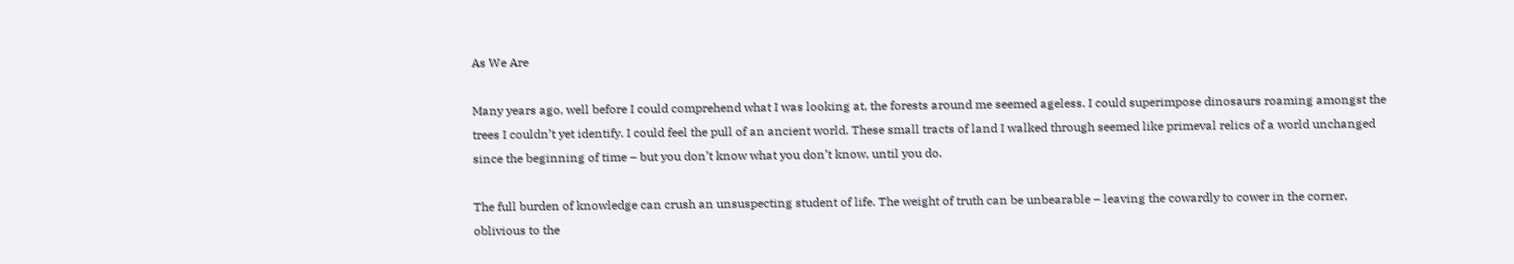As We Are

Many years ago, well before I could comprehend what I was looking at, the forests around me seemed ageless. I could superimpose dinosaurs roaming amongst the trees I couldn’t yet identify. I could feel the pull of an ancient world. These small tracts of land I walked through seemed like primeval relics of a world unchanged since the beginning of time – but you don’t know what you don’t know, until you do.

The full burden of knowledge can crush an unsuspecting student of life. The weight of truth can be unbearable – leaving the cowardly to cower in the corner, oblivious to the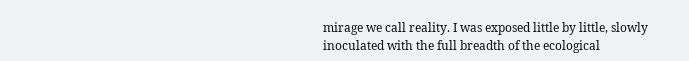mirage we call reality. I was exposed little by little, slowly inoculated with the full breadth of the ecological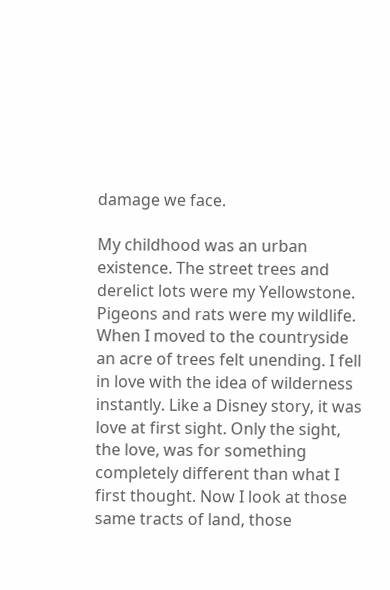damage we face.

My childhood was an urban existence. The street trees and derelict lots were my Yellowstone. Pigeons and rats were my wildlife. When I moved to the countryside an acre of trees felt unending. I fell in love with the idea of wilderness instantly. Like a Disney story, it was love at first sight. Only the sight, the love, was for something completely different than what I first thought. Now I look at those same tracts of land, those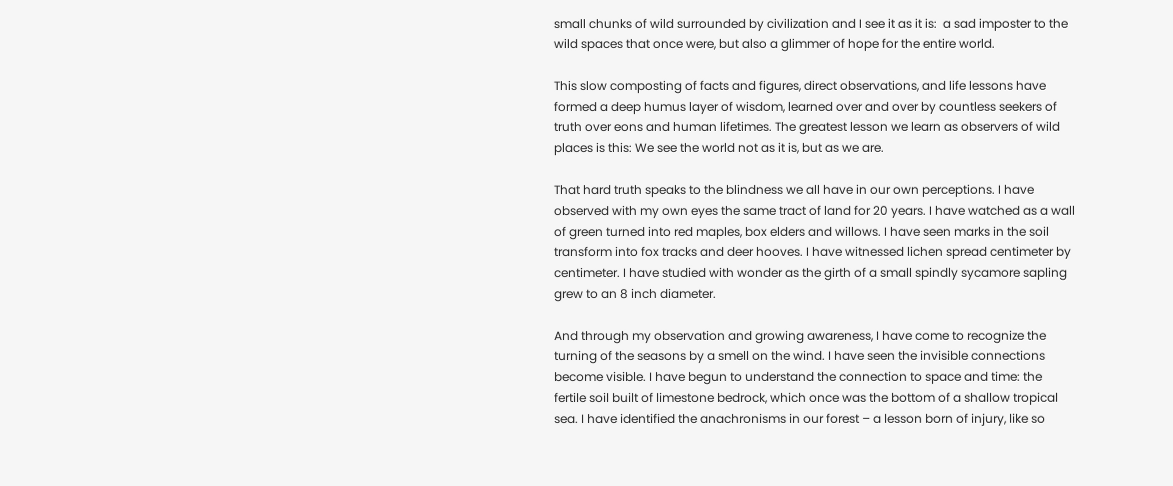small chunks of wild surrounded by civilization and I see it as it is:  a sad imposter to the wild spaces that once were, but also a glimmer of hope for the entire world.

This slow composting of facts and figures, direct observations, and life lessons have formed a deep humus layer of wisdom, learned over and over by countless seekers of truth over eons and human lifetimes. The greatest lesson we learn as observers of wild places is this: We see the world not as it is, but as we are.

That hard truth speaks to the blindness we all have in our own perceptions. I have observed with my own eyes the same tract of land for 20 years. I have watched as a wall of green turned into red maples, box elders and willows. I have seen marks in the soil transform into fox tracks and deer hooves. I have witnessed lichen spread centimeter by centimeter. I have studied with wonder as the girth of a small spindly sycamore sapling grew to an 8 inch diameter.

And through my observation and growing awareness, I have come to recognize the turning of the seasons by a smell on the wind. I have seen the invisible connections become visible. I have begun to understand the connection to space and time: the fertile soil built of limestone bedrock, which once was the bottom of a shallow tropical sea. I have identified the anachronisms in our forest – a lesson born of injury, like so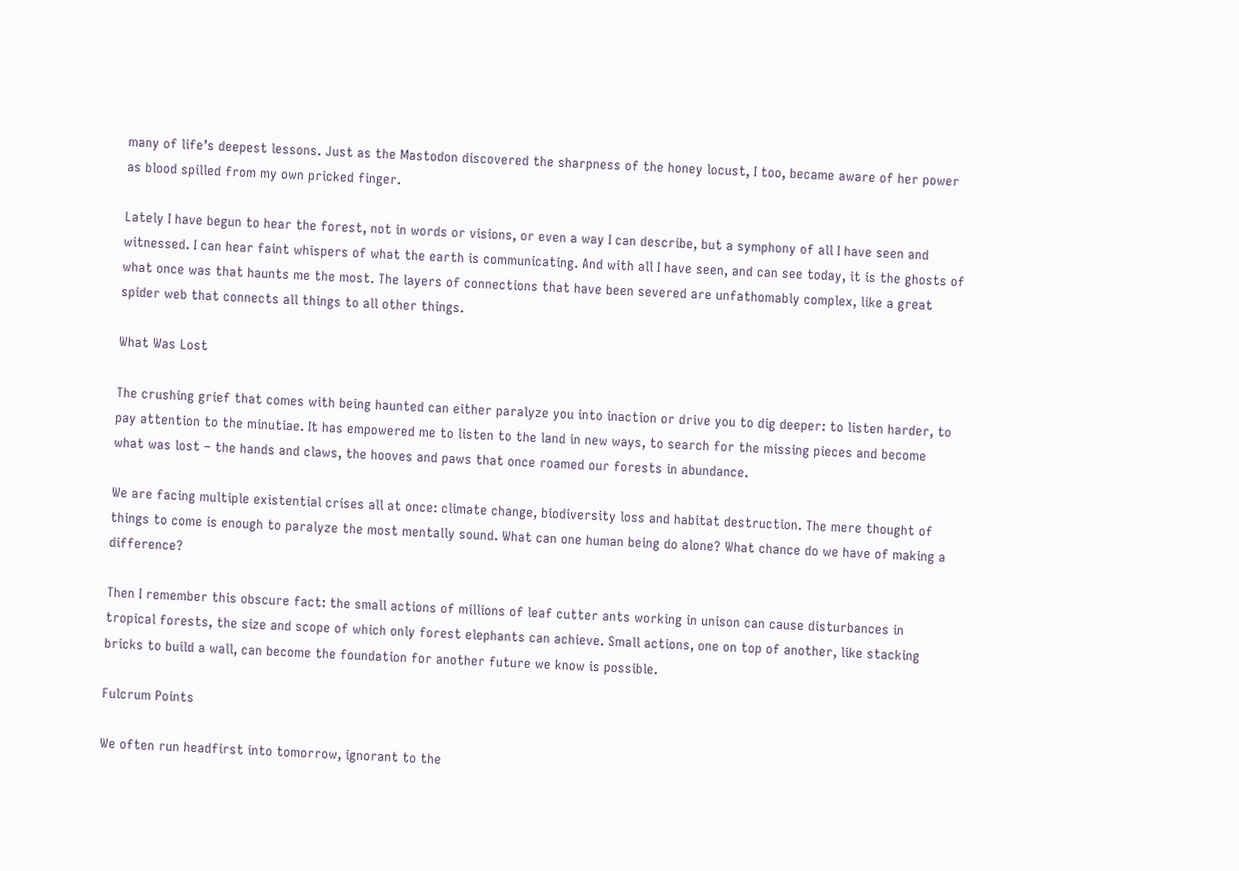many of life’s deepest lessons. Just as the Mastodon discovered the sharpness of the honey locust, I too, became aware of her power as blood spilled from my own pricked finger.

Lately I have begun to hear the forest, not in words or visions, or even a way I can describe, but a symphony of all I have seen and witnessed. I can hear faint whispers of what the earth is communicating. And with all I have seen, and can see today, it is the ghosts of what once was that haunts me the most. The layers of connections that have been severed are unfathomably complex, like a great spider web that connects all things to all other things.

What Was Lost

The crushing grief that comes with being haunted can either paralyze you into inaction or drive you to dig deeper: to listen harder, to pay attention to the minutiae. It has empowered me to listen to the land in new ways, to search for the missing pieces and become what was lost – the hands and claws, the hooves and paws that once roamed our forests in abundance.

We are facing multiple existential crises all at once: climate change, biodiversity loss and habitat destruction. The mere thought of things to come is enough to paralyze the most mentally sound. What can one human being do alone? What chance do we have of making a difference?

Then I remember this obscure fact: the small actions of millions of leaf cutter ants working in unison can cause disturbances in tropical forests, the size and scope of which only forest elephants can achieve. Small actions, one on top of another, like stacking bricks to build a wall, can become the foundation for another future we know is possible.

Fulcrum Points

We often run headfirst into tomorrow, ignorant to the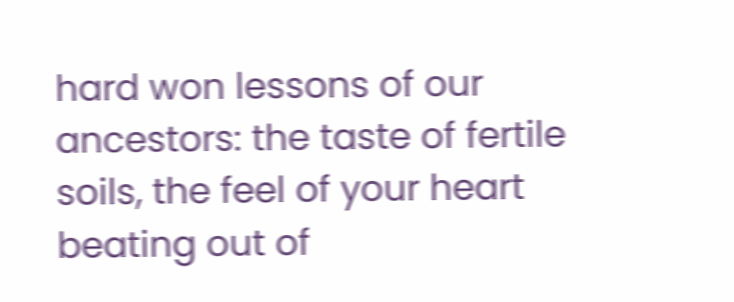hard won lessons of our ancestors: the taste of fertile soils, the feel of your heart beating out of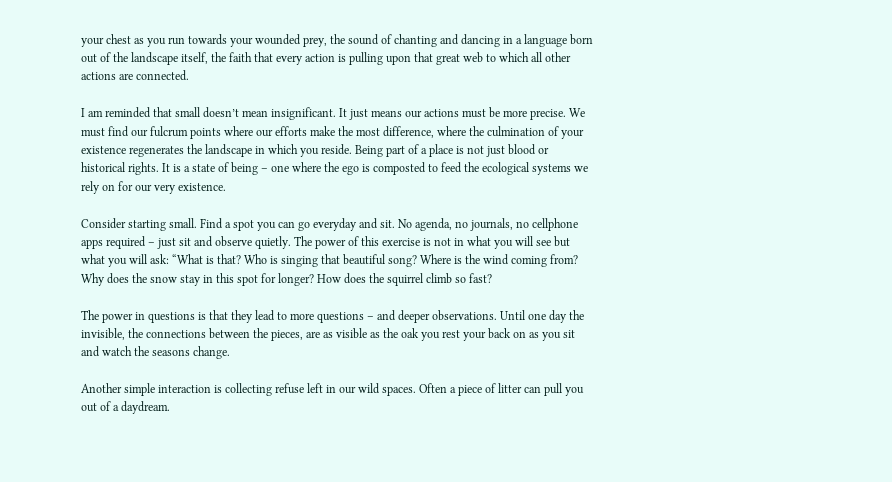your chest as you run towards your wounded prey, the sound of chanting and dancing in a language born out of the landscape itself, the faith that every action is pulling upon that great web to which all other actions are connected.

I am reminded that small doesn’t mean insignificant. It just means our actions must be more precise. We must find our fulcrum points where our efforts make the most difference, where the culmination of your existence regenerates the landscape in which you reside. Being part of a place is not just blood or historical rights. It is a state of being – one where the ego is composted to feed the ecological systems we rely on for our very existence.

Consider starting small. Find a spot you can go everyday and sit. No agenda, no journals, no cellphone apps required – just sit and observe quietly. The power of this exercise is not in what you will see but what you will ask: “What is that? Who is singing that beautiful song? Where is the wind coming from? Why does the snow stay in this spot for longer? How does the squirrel climb so fast?

The power in questions is that they lead to more questions – and deeper observations. Until one day the invisible, the connections between the pieces, are as visible as the oak you rest your back on as you sit and watch the seasons change.

Another simple interaction is collecting refuse left in our wild spaces. Often a piece of litter can pull you out of a daydream.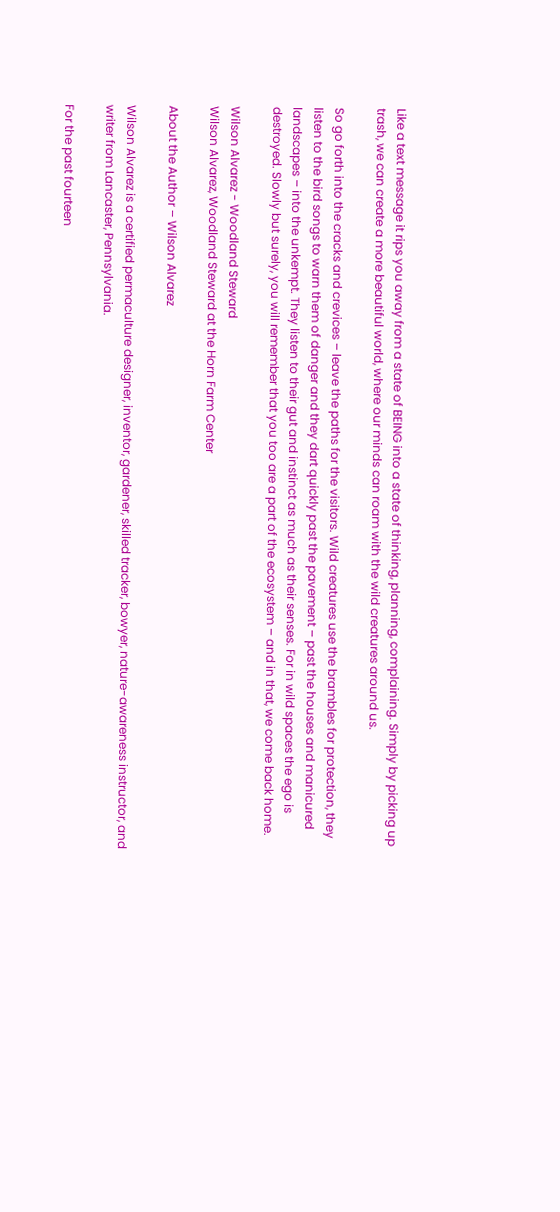Like a text message it rips you away from a state of BEING into a state of thinking, planning, complaining. Simply by picking up trash, we can create a more beautiful world, where our minds can roam with the wild creatures around us.

So go forth into the cracks and crevices – leave the paths for the visitors. Wild creatures use the brambles for protection, they listen to the bird songs to warn them of danger and they dart quickly past the pavement – past the houses and manicured landscapes – into the unkempt. They listen to their gut and instinct as much as their senses. For in wild spaces the ego is destroyed. Slowly but surely, you will remember that you too are a part of the ecosystem – and in that, we come back home.

Wilson Alvarez - Woodland Steward
Wilson Alvarez, Woodland Steward at the Horn Farm Center

About the Author – Wilson Alvarez

Wilson Alvarez is a certified permaculture designer, inventor, gardener, skilled tracker, bowyer, nature-awareness instructor, and writer from Lancaster, Pennsylvania.

For the past fourteen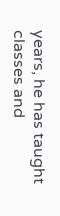years, he has taught classes and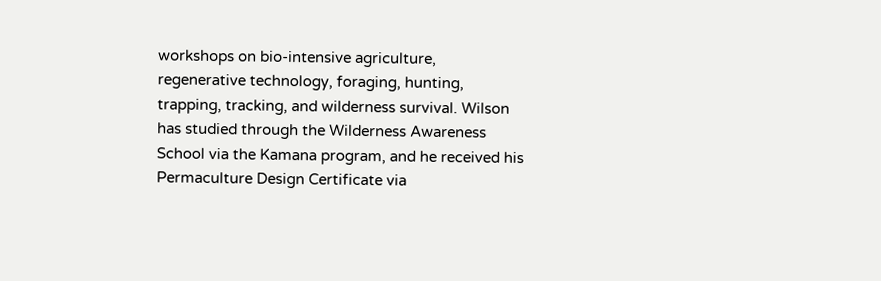workshops on bio-intensive agriculture, regenerative technology, foraging, hunting, trapping, tracking, and wilderness survival. Wilson has studied through the Wilderness Awareness School via the Kamana program, and he received his Permaculture Design Certificate via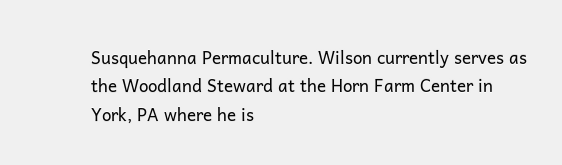Susquehanna Permaculture. Wilson currently serves as the Woodland Steward at the Horn Farm Center in York, PA where he is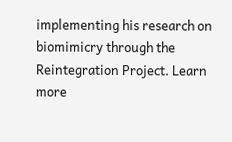implementing his research on biomimicry through the Reintegration Project. Learn more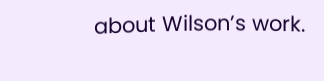about Wilson’s work.